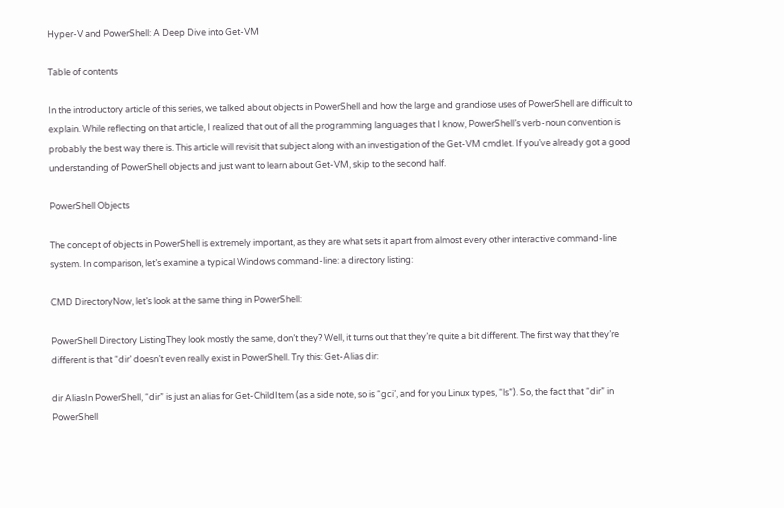Hyper-V and PowerShell: A Deep Dive into Get-VM

Table of contents

In the introductory article of this series, we talked about objects in PowerShell and how the large and grandiose uses of PowerShell are difficult to explain. While reflecting on that article, I realized that out of all the programming languages that I know, PowerShell’s verb-noun convention is probably the best way there is. This article will revisit that subject along with an investigation of the Get-VM cmdlet. If you’ve already got a good understanding of PowerShell objects and just want to learn about Get-VM, skip to the second half.

PowerShell Objects

The concept of objects in PowerShell is extremely important, as they are what sets it apart from almost every other interactive command-line system. In comparison, let’s examine a typical Windows command-line: a directory listing:

CMD DirectoryNow, let’s look at the same thing in PowerShell:

PowerShell Directory ListingThey look mostly the same, don’t they? Well, it turns out that they’re quite a bit different. The first way that they’re different is that “dir’ doesn’t even really exist in PowerShell. Try this: Get-Alias dir:

dir AliasIn PowerShell, “dir” is just an alias for Get-ChildItem (as a side note, so is “gci’, and for you Linux types, “ls”). So, the fact that “dir” in PowerShell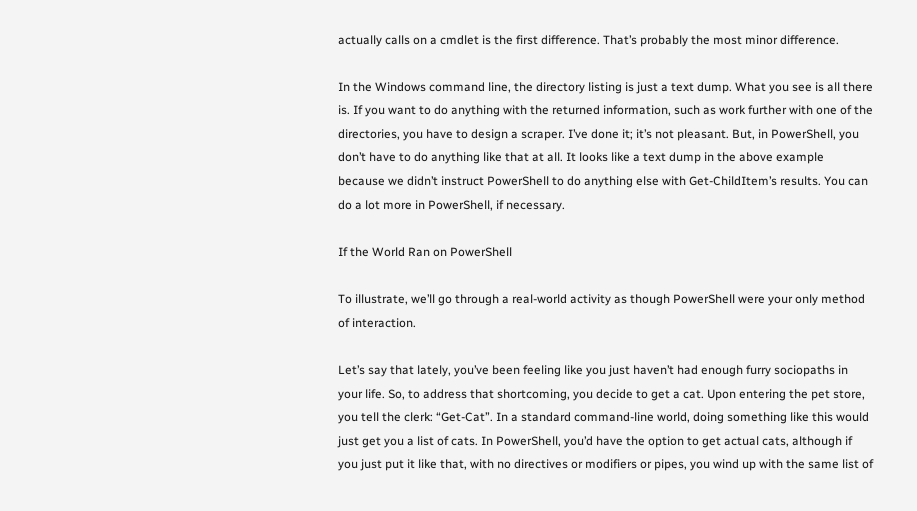actually calls on a cmdlet is the first difference. That’s probably the most minor difference.

In the Windows command line, the directory listing is just a text dump. What you see is all there is. If you want to do anything with the returned information, such as work further with one of the directories, you have to design a scraper. I’ve done it; it’s not pleasant. But, in PowerShell, you don’t have to do anything like that at all. It looks like a text dump in the above example because we didn’t instruct PowerShell to do anything else with Get-ChildItem’s results. You can do a lot more in PowerShell, if necessary.

If the World Ran on PowerShell

To illustrate, we’ll go through a real-world activity as though PowerShell were your only method of interaction.

Let’s say that lately, you’ve been feeling like you just haven’t had enough furry sociopaths in your life. So, to address that shortcoming, you decide to get a cat. Upon entering the pet store, you tell the clerk: “Get-Cat”. In a standard command-line world, doing something like this would just get you a list of cats. In PowerShell, you’d have the option to get actual cats, although if you just put it like that, with no directives or modifiers or pipes, you wind up with the same list of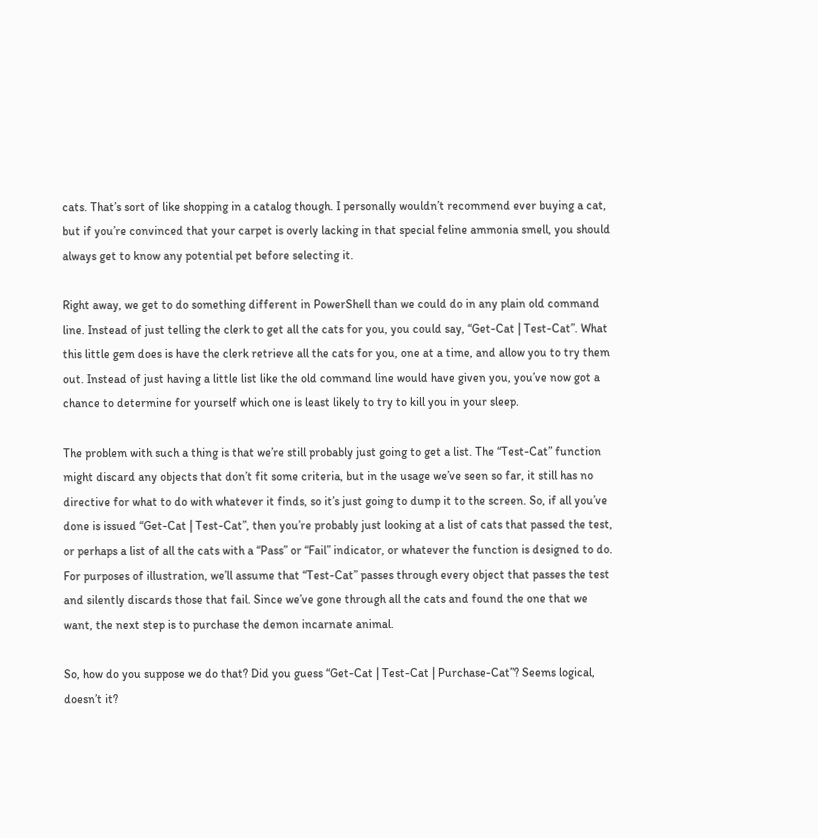cats. That’s sort of like shopping in a catalog though. I personally wouldn’t recommend ever buying a cat, but if you’re convinced that your carpet is overly lacking in that special feline ammonia smell, you should always get to know any potential pet before selecting it.

Right away, we get to do something different in PowerShell than we could do in any plain old command line. Instead of just telling the clerk to get all the cats for you, you could say, “Get-Cat | Test-Cat”. What this little gem does is have the clerk retrieve all the cats for you, one at a time, and allow you to try them out. Instead of just having a little list like the old command line would have given you, you’ve now got a chance to determine for yourself which one is least likely to try to kill you in your sleep.

The problem with such a thing is that we’re still probably just going to get a list. The “Test-Cat” function might discard any objects that don’t fit some criteria, but in the usage we’ve seen so far, it still has no directive for what to do with whatever it finds, so it’s just going to dump it to the screen. So, if all you’ve done is issued “Get-Cat | Test-Cat”, then you’re probably just looking at a list of cats that passed the test, or perhaps a list of all the cats with a “Pass” or “Fail” indicator, or whatever the function is designed to do. For purposes of illustration, we’ll assume that “Test-Cat” passes through every object that passes the test and silently discards those that fail. Since we’ve gone through all the cats and found the one that we want, the next step is to purchase the demon incarnate animal.

So, how do you suppose we do that? Did you guess “Get-Cat | Test-Cat | Purchase-Cat”? Seems logical, doesn’t it?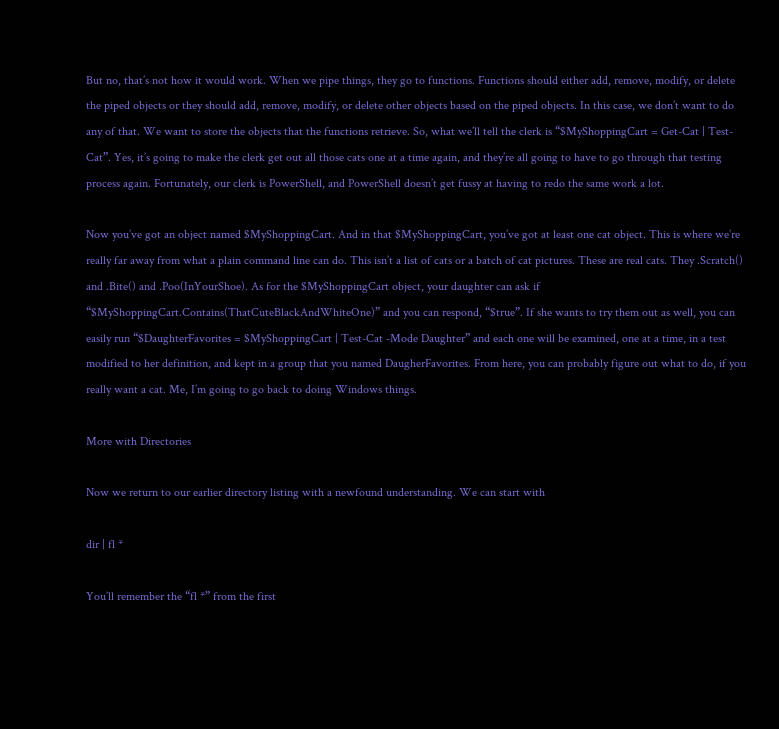But no, that’s not how it would work. When we pipe things, they go to functions. Functions should either add, remove, modify, or delete the piped objects or they should add, remove, modify, or delete other objects based on the piped objects. In this case, we don’t want to do any of that. We want to store the objects that the functions retrieve. So, what we’ll tell the clerk is “$MyShoppingCart = Get-Cat | Test-Cat”. Yes, it’s going to make the clerk get out all those cats one at a time again, and they’re all going to have to go through that testing process again. Fortunately, our clerk is PowerShell, and PowerShell doesn’t get fussy at having to redo the same work a lot.

Now you’ve got an object named $MyShoppingCart. And in that $MyShoppingCart, you’ve got at least one cat object. This is where we’re really far away from what a plain command line can do. This isn’t a list of cats or a batch of cat pictures. These are real cats. They .Scratch() and .Bite() and .Poo(InYourShoe). As for the $MyShoppingCart object, your daughter can ask if “$MyShoppingCart.Contains(ThatCuteBlackAndWhiteOne)” and you can respond, “$true”. If she wants to try them out as well, you can easily run “$DaughterFavorites = $MyShoppingCart | Test-Cat -Mode Daughter” and each one will be examined, one at a time, in a test modified to her definition, and kept in a group that you named DaugherFavorites. From here, you can probably figure out what to do, if you really want a cat. Me, I’m going to go back to doing Windows things.

More with Directories

Now we return to our earlier directory listing with a newfound understanding. We can start with

dir | fl *

You’ll remember the “fl *” from the first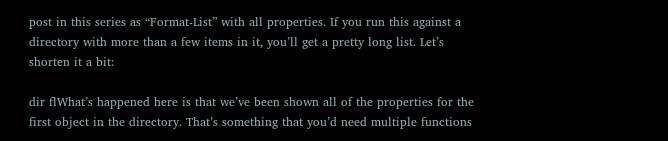post in this series as “Format-List” with all properties. If you run this against a directory with more than a few items in it, you’ll get a pretty long list. Let’s shorten it a bit:

dir flWhat’s happened here is that we’ve been shown all of the properties for the first object in the directory. That’s something that you’d need multiple functions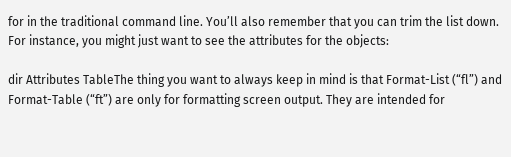for in the traditional command line. You’ll also remember that you can trim the list down. For instance, you might just want to see the attributes for the objects:

dir Attributes TableThe thing you want to always keep in mind is that Format-List (“fl”) and Format-Table (“ft”) are only for formatting screen output. They are intended for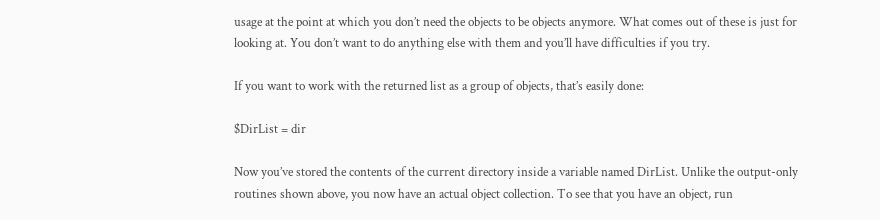usage at the point at which you don’t need the objects to be objects anymore. What comes out of these is just for looking at. You don’t want to do anything else with them and you’ll have difficulties if you try.

If you want to work with the returned list as a group of objects, that’s easily done:

$DirList = dir

Now you’ve stored the contents of the current directory inside a variable named DirList. Unlike the output-only routines shown above, you now have an actual object collection. To see that you have an object, run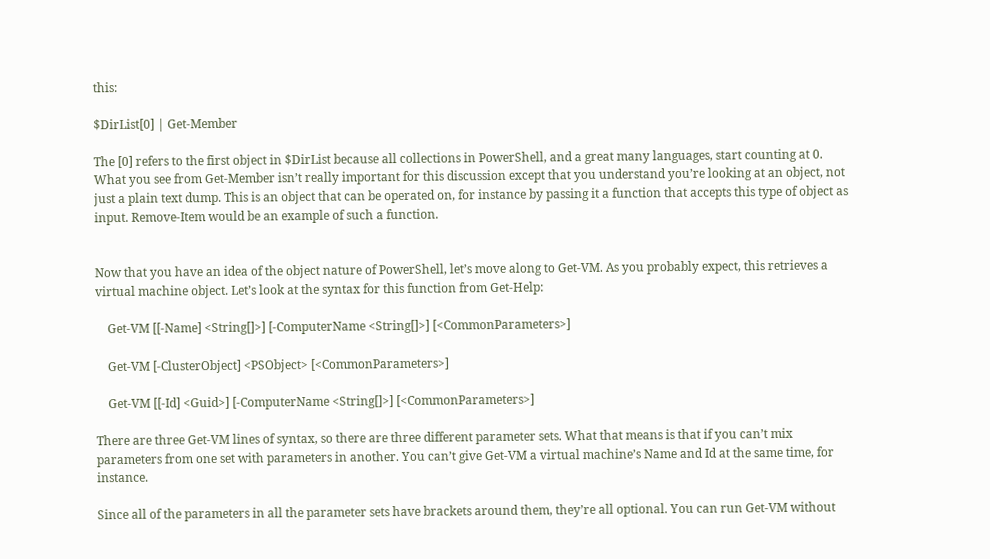this:

$DirList[0] | Get-Member

The [0] refers to the first object in $DirList because all collections in PowerShell, and a great many languages, start counting at 0. What you see from Get-Member isn’t really important for this discussion except that you understand you’re looking at an object, not just a plain text dump. This is an object that can be operated on, for instance by passing it a function that accepts this type of object as input. Remove-Item would be an example of such a function.


Now that you have an idea of the object nature of PowerShell, let’s move along to Get-VM. As you probably expect, this retrieves a virtual machine object. Let’s look at the syntax for this function from Get-Help:

    Get-VM [[-Name] <String[]>] [-ComputerName <String[]>] [<CommonParameters>]

    Get-VM [-ClusterObject] <PSObject> [<CommonParameters>]

    Get-VM [[-Id] <Guid>] [-ComputerName <String[]>] [<CommonParameters>]

There are three Get-VM lines of syntax, so there are three different parameter sets. What that means is that if you can’t mix parameters from one set with parameters in another. You can’t give Get-VM a virtual machine’s Name and Id at the same time, for instance.

Since all of the parameters in all the parameter sets have brackets around them, they’re all optional. You can run Get-VM without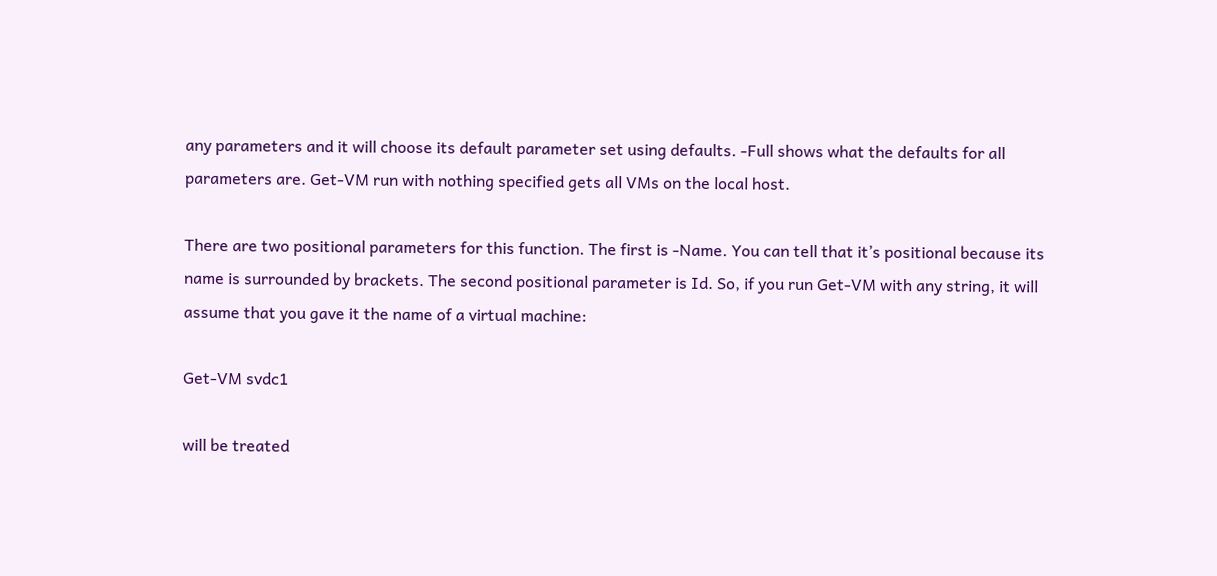any parameters and it will choose its default parameter set using defaults. -Full shows what the defaults for all parameters are. Get-VM run with nothing specified gets all VMs on the local host.

There are two positional parameters for this function. The first is -Name. You can tell that it’s positional because its name is surrounded by brackets. The second positional parameter is Id. So, if you run Get-VM with any string, it will assume that you gave it the name of a virtual machine:

Get-VM svdc1

will be treated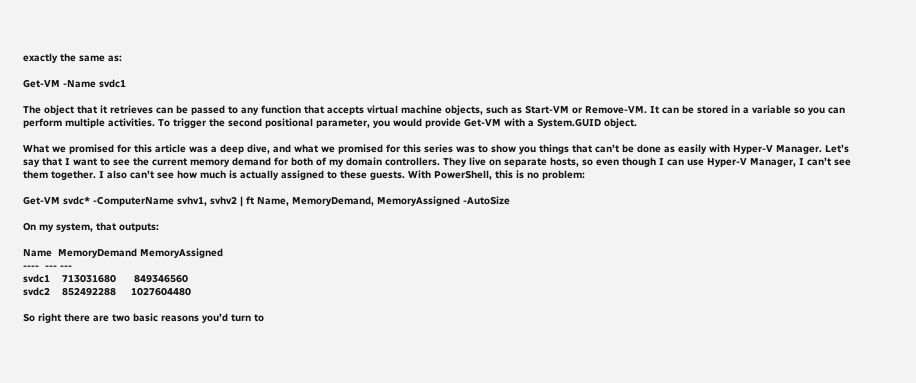exactly the same as:

Get-VM -Name svdc1

The object that it retrieves can be passed to any function that accepts virtual machine objects, such as Start-VM or Remove-VM. It can be stored in a variable so you can perform multiple activities. To trigger the second positional parameter, you would provide Get-VM with a System.GUID object.

What we promised for this article was a deep dive, and what we promised for this series was to show you things that can’t be done as easily with Hyper-V Manager. Let’s say that I want to see the current memory demand for both of my domain controllers. They live on separate hosts, so even though I can use Hyper-V Manager, I can’t see them together. I also can’t see how much is actually assigned to these guests. With PowerShell, this is no problem:

Get-VM svdc* -ComputerName svhv1, svhv2 | ft Name, MemoryDemand, MemoryAssigned -AutoSize

On my system, that outputs:

Name  MemoryDemand MemoryAssigned
----  --- ---
svdc1    713031680      849346560
svdc2    852492288     1027604480

So right there are two basic reasons you’d turn to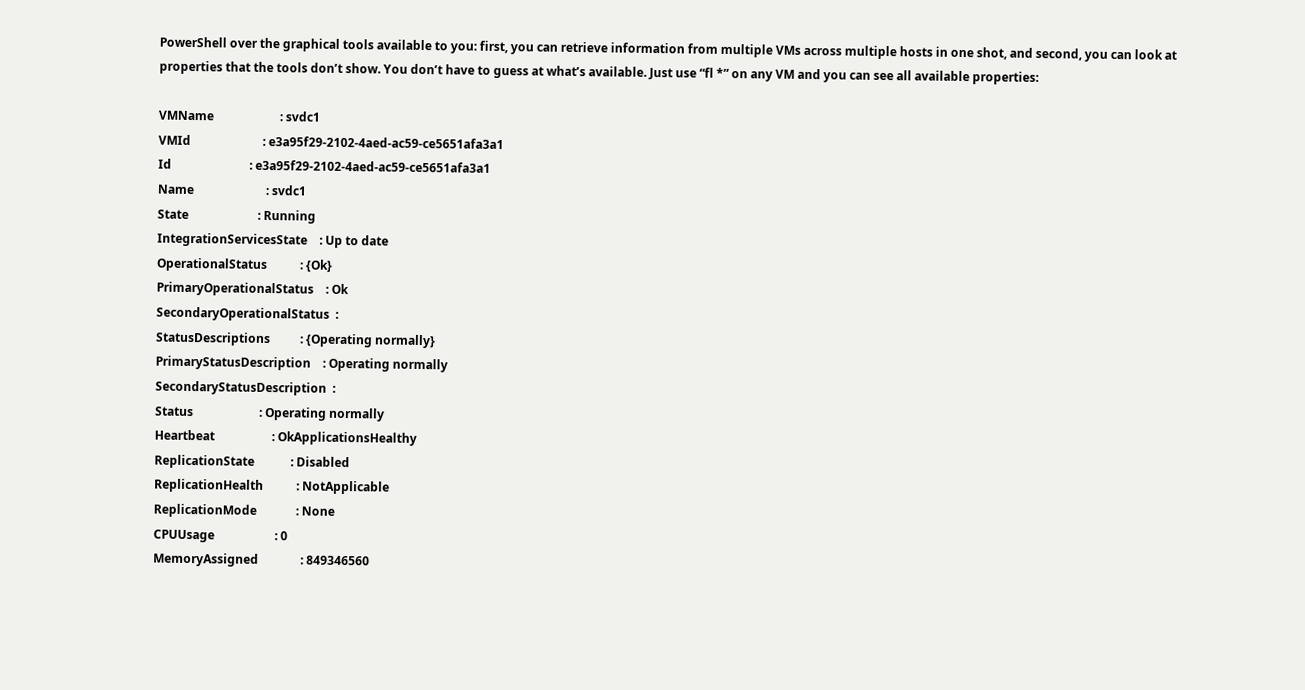PowerShell over the graphical tools available to you: first, you can retrieve information from multiple VMs across multiple hosts in one shot, and second, you can look at properties that the tools don’t show. You don’t have to guess at what’s available. Just use “fl *” on any VM and you can see all available properties:

VMName                      : svdc1
VMId                        : e3a95f29-2102-4aed-ac59-ce5651afa3a1
Id                          : e3a95f29-2102-4aed-ac59-ce5651afa3a1
Name                        : svdc1
State                       : Running
IntegrationServicesState    : Up to date
OperationalStatus           : {Ok}
PrimaryOperationalStatus    : Ok
SecondaryOperationalStatus  :
StatusDescriptions          : {Operating normally}
PrimaryStatusDescription    : Operating normally
SecondaryStatusDescription  :
Status                      : Operating normally
Heartbeat                   : OkApplicationsHealthy
ReplicationState            : Disabled
ReplicationHealth           : NotApplicable
ReplicationMode             : None
CPUUsage                    : 0
MemoryAssigned              : 849346560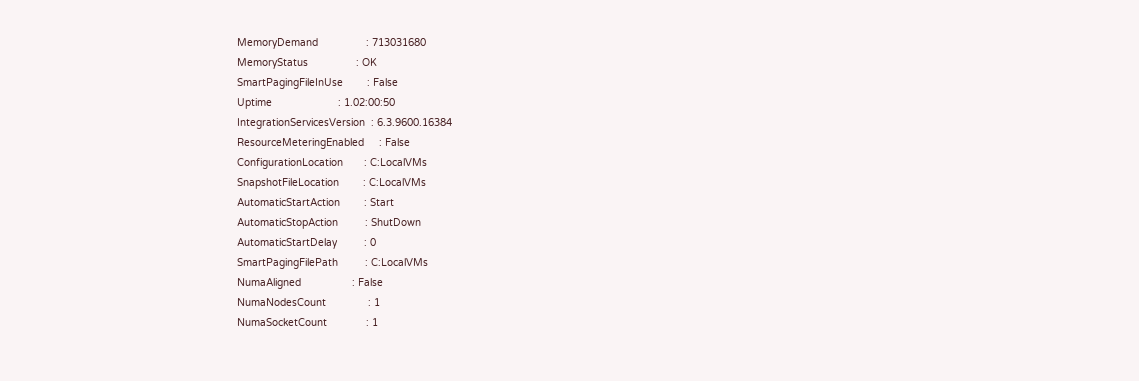MemoryDemand                : 713031680
MemoryStatus                : OK
SmartPagingFileInUse        : False
Uptime                      : 1.02:00:50
IntegrationServicesVersion  : 6.3.9600.16384
ResourceMeteringEnabled     : False
ConfigurationLocation       : C:LocalVMs
SnapshotFileLocation        : C:LocalVMs
AutomaticStartAction        : Start
AutomaticStopAction         : ShutDown
AutomaticStartDelay         : 0
SmartPagingFilePath         : C:LocalVMs
NumaAligned                 : False
NumaNodesCount              : 1
NumaSocketCount             : 1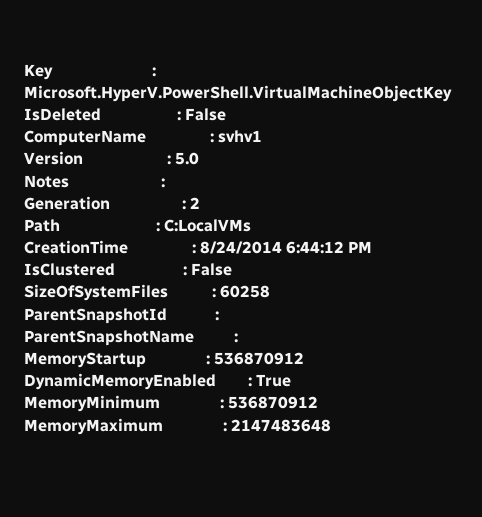Key                         : Microsoft.HyperV.PowerShell.VirtualMachineObjectKey
IsDeleted                   : False
ComputerName                : svhv1
Version                     : 5.0
Notes                       :
Generation                  : 2
Path                        : C:LocalVMs
CreationTime                : 8/24/2014 6:44:12 PM
IsClustered                 : False
SizeOfSystemFiles           : 60258
ParentSnapshotId            :
ParentSnapshotName          :
MemoryStartup               : 536870912
DynamicMemoryEnabled        : True
MemoryMinimum               : 536870912
MemoryMaximum               : 2147483648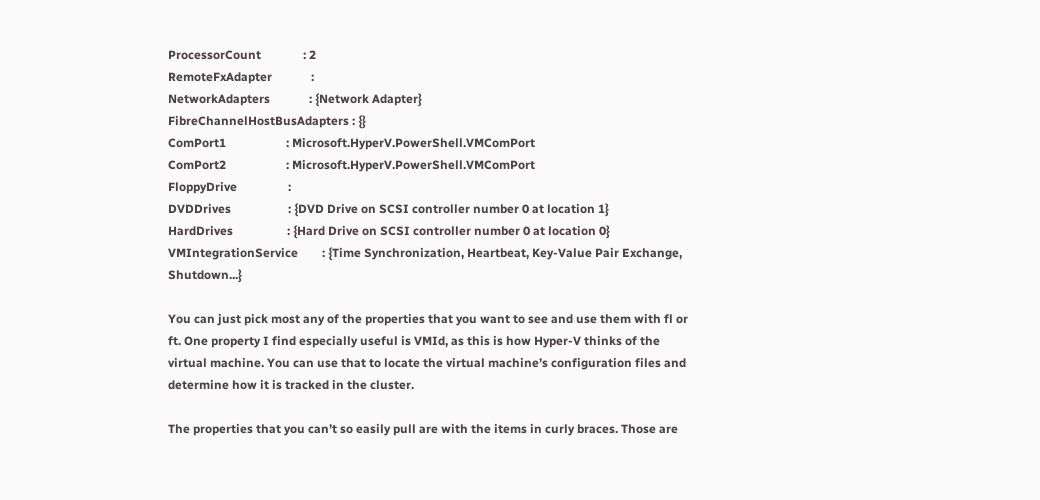ProcessorCount              : 2
RemoteFxAdapter             :
NetworkAdapters             : {Network Adapter}
FibreChannelHostBusAdapters : {}
ComPort1                    : Microsoft.HyperV.PowerShell.VMComPort
ComPort2                    : Microsoft.HyperV.PowerShell.VMComPort
FloppyDrive                 :
DVDDrives                   : {DVD Drive on SCSI controller number 0 at location 1}
HardDrives                  : {Hard Drive on SCSI controller number 0 at location 0}
VMIntegrationService        : {Time Synchronization, Heartbeat, Key-Value Pair Exchange, Shutdown...}

You can just pick most any of the properties that you want to see and use them with fl or ft. One property I find especially useful is VMId, as this is how Hyper-V thinks of the virtual machine. You can use that to locate the virtual machine’s configuration files and determine how it is tracked in the cluster.

The properties that you can’t so easily pull are with the items in curly braces. Those are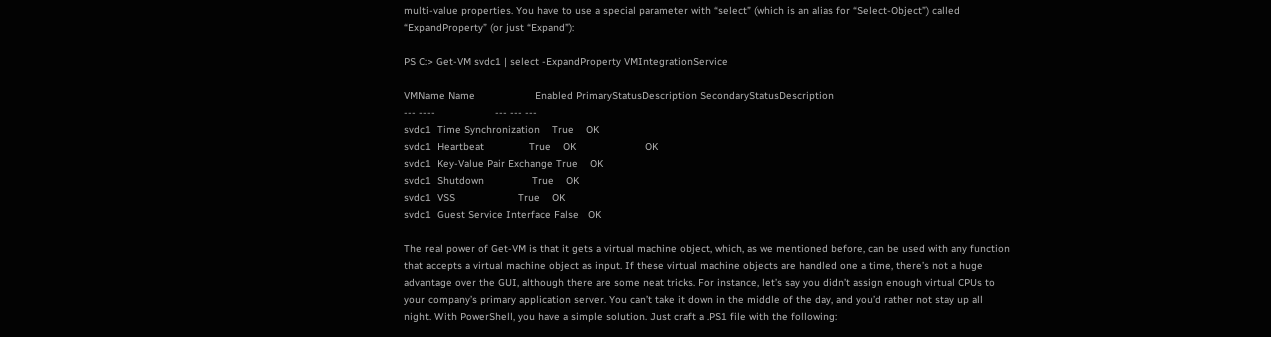multi-value properties. You have to use a special parameter with “select” (which is an alias for “Select-Object”) called “ExpandProperty” (or just “Expand”):

PS C:> Get-VM svdc1 | select -ExpandProperty VMIntegrationService

VMName Name                    Enabled PrimaryStatusDescription SecondaryStatusDescription
--- ----                    --- --- ---
svdc1  Time Synchronization    True    OK
svdc1  Heartbeat               True    OK                       OK
svdc1  Key-Value Pair Exchange True    OK
svdc1  Shutdown                True    OK
svdc1  VSS                     True    OK
svdc1  Guest Service Interface False   OK

The real power of Get-VM is that it gets a virtual machine object, which, as we mentioned before, can be used with any function that accepts a virtual machine object as input. If these virtual machine objects are handled one a time, there’s not a huge advantage over the GUI, although there are some neat tricks. For instance, let’s say you didn’t assign enough virtual CPUs to your company’s primary application server. You can’t take it down in the middle of the day, and you’d rather not stay up all night. With PowerShell, you have a simple solution. Just craft a .PS1 file with the following: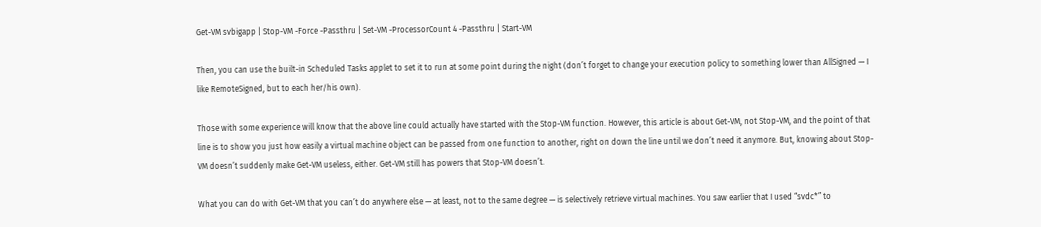Get-VM svbigapp | Stop-VM -Force -Passthru | Set-VM -ProcessorCount 4 -Passthru | Start-VM

Then, you can use the built-in Scheduled Tasks applet to set it to run at some point during the night (don’t forget to change your execution policy to something lower than AllSigned — I like RemoteSigned, but to each her/his own).

Those with some experience will know that the above line could actually have started with the Stop-VM function. However, this article is about Get-VM, not Stop-VM, and the point of that line is to show you just how easily a virtual machine object can be passed from one function to another, right on down the line until we don’t need it anymore. But, knowing about Stop-VM doesn’t suddenly make Get-VM useless, either. Get-VM still has powers that Stop-VM doesn’t.

What you can do with Get-VM that you can’t do anywhere else — at least, not to the same degree — is selectively retrieve virtual machines. You saw earlier that I used “svdc*” to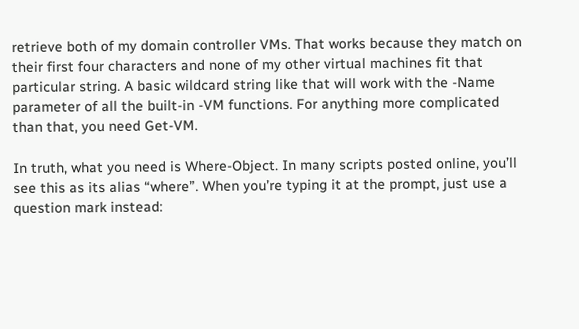retrieve both of my domain controller VMs. That works because they match on their first four characters and none of my other virtual machines fit that particular string. A basic wildcard string like that will work with the -Name parameter of all the built-in -VM functions. For anything more complicated than that, you need Get-VM.

In truth, what you need is Where-Object. In many scripts posted online, you’ll see this as its alias “where”. When you’re typing it at the prompt, just use a question mark instead: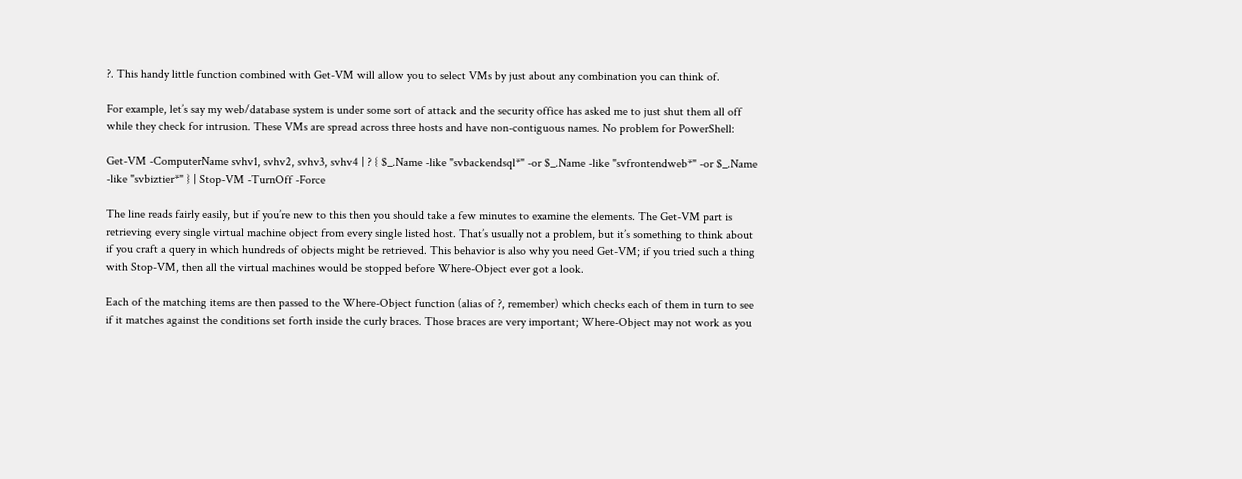?. This handy little function combined with Get-VM will allow you to select VMs by just about any combination you can think of.

For example, let’s say my web/database system is under some sort of attack and the security office has asked me to just shut them all off while they check for intrusion. These VMs are spread across three hosts and have non-contiguous names. No problem for PowerShell:

Get-VM -ComputerName svhv1, svhv2, svhv3, svhv4 | ? { $_.Name -like "svbackendsql*" -or $_.Name -like "svfrontendweb*" -or $_.Name -like "svbiztier*" } | Stop-VM -TurnOff -Force

The line reads fairly easily, but if you’re new to this then you should take a few minutes to examine the elements. The Get-VM part is retrieving every single virtual machine object from every single listed host. That’s usually not a problem, but it’s something to think about if you craft a query in which hundreds of objects might be retrieved. This behavior is also why you need Get-VM; if you tried such a thing with Stop-VM, then all the virtual machines would be stopped before Where-Object ever got a look.

Each of the matching items are then passed to the Where-Object function (alias of ?, remember) which checks each of them in turn to see if it matches against the conditions set forth inside the curly braces. Those braces are very important; Where-Object may not work as you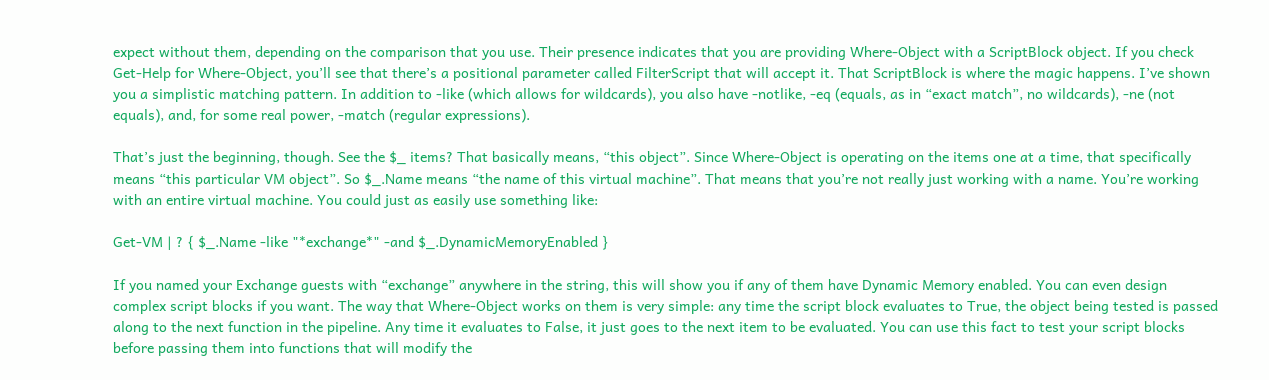expect without them, depending on the comparison that you use. Their presence indicates that you are providing Where-Object with a ScriptBlock object. If you check Get-Help for Where-Object, you’ll see that there’s a positional parameter called FilterScript that will accept it. That ScriptBlock is where the magic happens. I’ve shown you a simplistic matching pattern. In addition to -like (which allows for wildcards), you also have -notlike, -eq (equals, as in “exact match”, no wildcards), -ne (not equals), and, for some real power, -match (regular expressions).

That’s just the beginning, though. See the $_ items? That basically means, “this object”. Since Where-Object is operating on the items one at a time, that specifically means “this particular VM object”. So $_.Name means “the name of this virtual machine”. That means that you’re not really just working with a name. You’re working with an entire virtual machine. You could just as easily use something like:

Get-VM | ? { $_.Name -like "*exchange*" -and $_.DynamicMemoryEnabled }

If you named your Exchange guests with “exchange” anywhere in the string, this will show you if any of them have Dynamic Memory enabled. You can even design complex script blocks if you want. The way that Where-Object works on them is very simple: any time the script block evaluates to True, the object being tested is passed along to the next function in the pipeline. Any time it evaluates to False, it just goes to the next item to be evaluated. You can use this fact to test your script blocks before passing them into functions that will modify the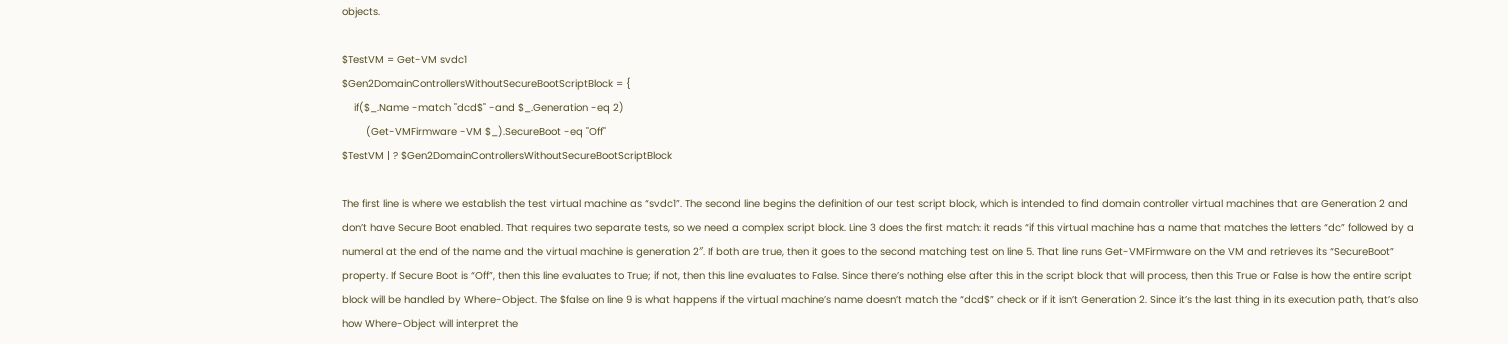objects.

$TestVM = Get-VM svdc1
$Gen2DomainControllersWithoutSecureBootScriptBlock = {
    if($_.Name -match "dcd$" -and $_.Generation -eq 2)
        (Get-VMFirmware -VM $_).SecureBoot -eq "Off"
$TestVM | ? $Gen2DomainControllersWithoutSecureBootScriptBlock

The first line is where we establish the test virtual machine as “svdc1”. The second line begins the definition of our test script block, which is intended to find domain controller virtual machines that are Generation 2 and don’t have Secure Boot enabled. That requires two separate tests, so we need a complex script block. Line 3 does the first match: it reads “if this virtual machine has a name that matches the letters “dc” followed by a numeral at the end of the name and the virtual machine is generation 2″. If both are true, then it goes to the second matching test on line 5. That line runs Get-VMFirmware on the VM and retrieves its “SecureBoot” property. If Secure Boot is “Off”, then this line evaluates to True; if not, then this line evaluates to False. Since there’s nothing else after this in the script block that will process, then this True or False is how the entire script block will be handled by Where-Object. The $false on line 9 is what happens if the virtual machine’s name doesn’t match the “dcd$” check or if it isn’t Generation 2. Since it’s the last thing in its execution path, that’s also how Where-Object will interpret the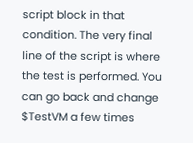script block in that condition. The very final line of the script is where the test is performed. You can go back and change $TestVM a few times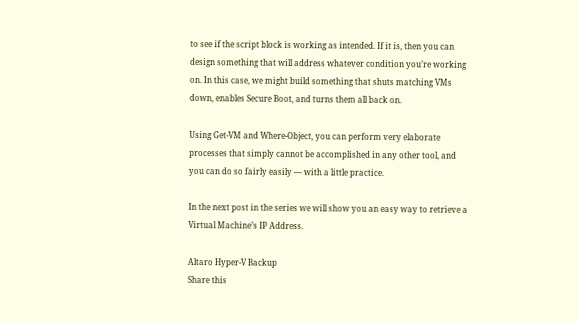to see if the script block is working as intended. If it is, then you can design something that will address whatever condition you’re working on. In this case, we might build something that shuts matching VMs down, enables Secure Boot, and turns them all back on.

Using Get-VM and Where-Object, you can perform very elaborate processes that simply cannot be accomplished in any other tool, and you can do so fairly easily — with a little practice.

In the next post in the series we will show you an easy way to retrieve a Virtual Machine’s IP Address.

Altaro Hyper-V Backup
Share this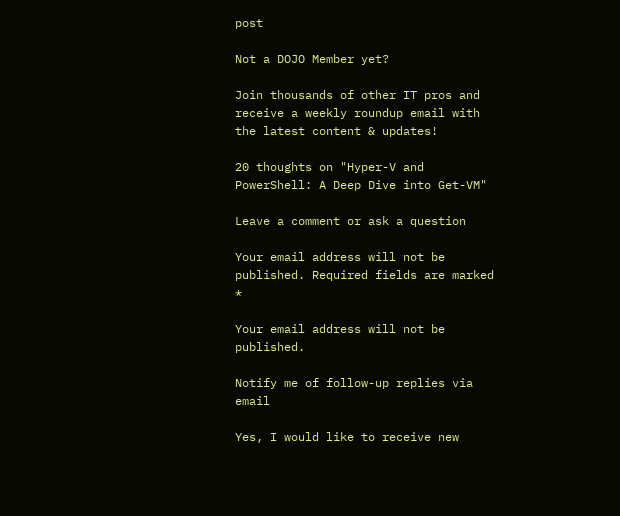post

Not a DOJO Member yet?

Join thousands of other IT pros and receive a weekly roundup email with the latest content & updates!

20 thoughts on "Hyper-V and PowerShell: A Deep Dive into Get-VM"

Leave a comment or ask a question

Your email address will not be published. Required fields are marked *

Your email address will not be published.

Notify me of follow-up replies via email

Yes, I would like to receive new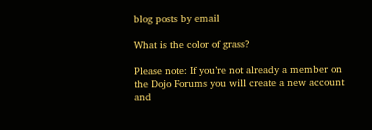blog posts by email

What is the color of grass?

Please note: If you’re not already a member on the Dojo Forums you will create a new account and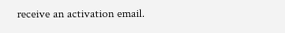receive an activation email.